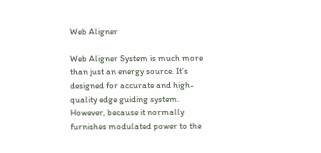Web Aligner

Web Aligner System is much more than just an energy source. It’s designed for accurate and high-quality edge guiding system. However, because it normally furnishes modulated power to the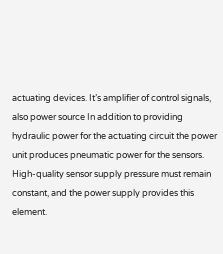actuating devices. It’s amplifier of control signals, also power source In addition to providing hydraulic power for the actuating circuit the power unit produces pneumatic power for the sensors. High-quality sensor supply pressure must remain constant, and the power supply provides this element.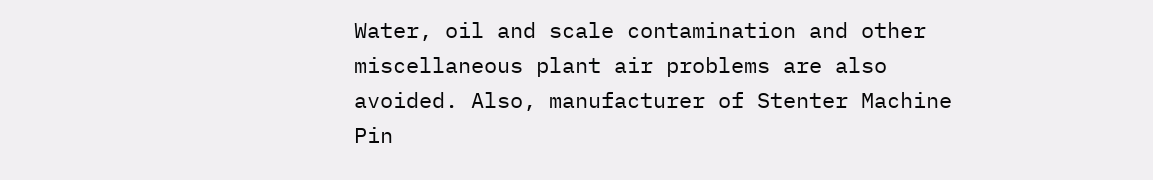Water, oil and scale contamination and other miscellaneous plant air problems are also avoided. Also, manufacturer of Stenter Machine Pin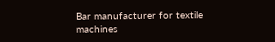Bar manufacturer for textile machines